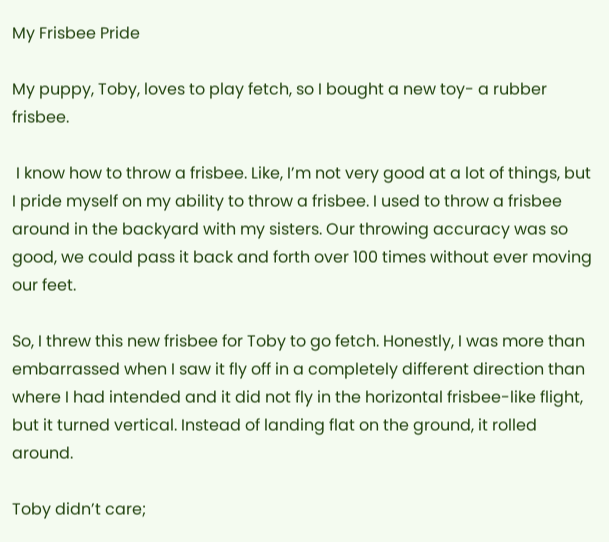My Frisbee Pride

My puppy, Toby, loves to play fetch, so I bought a new toy- a rubber frisbee.

 I know how to throw a frisbee. Like, I’m not very good at a lot of things, but I pride myself on my ability to throw a frisbee. I used to throw a frisbee around in the backyard with my sisters. Our throwing accuracy was so good, we could pass it back and forth over 100 times without ever moving our feet.

So, I threw this new frisbee for Toby to go fetch. Honestly, I was more than embarrassed when I saw it fly off in a completely different direction than where I had intended and it did not fly in the horizontal frisbee-like flight, but it turned vertical. Instead of landing flat on the ground, it rolled around.

Toby didn’t care;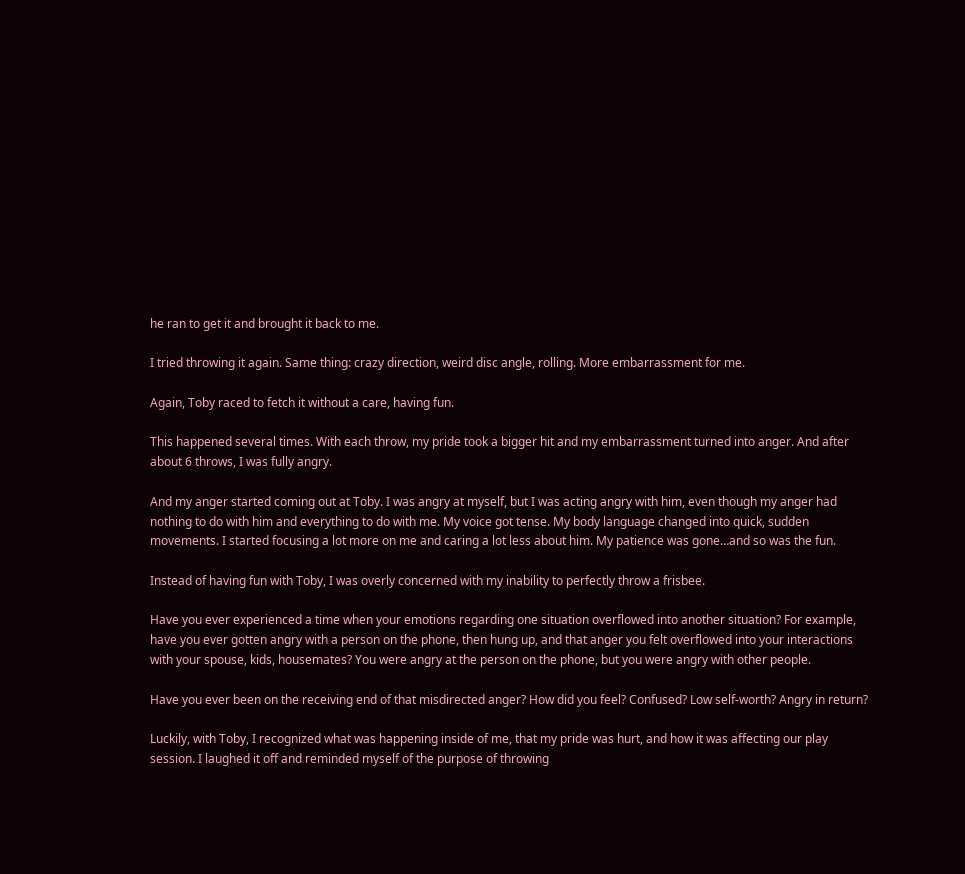he ran to get it and brought it back to me.

I tried throwing it again. Same thing: crazy direction, weird disc angle, rolling. More embarrassment for me.

Again, Toby raced to fetch it without a care, having fun.

This happened several times. With each throw, my pride took a bigger hit and my embarrassment turned into anger. And after about 6 throws, I was fully angry.

And my anger started coming out at Toby. I was angry at myself, but I was acting angry with him, even though my anger had nothing to do with him and everything to do with me. My voice got tense. My body language changed into quick, sudden movements. I started focusing a lot more on me and caring a lot less about him. My patience was gone…and so was the fun.

Instead of having fun with Toby, I was overly concerned with my inability to perfectly throw a frisbee.

Have you ever experienced a time when your emotions regarding one situation overflowed into another situation? For example, have you ever gotten angry with a person on the phone, then hung up, and that anger you felt overflowed into your interactions with your spouse, kids, housemates? You were angry at the person on the phone, but you were angry with other people.

Have you ever been on the receiving end of that misdirected anger? How did you feel? Confused? Low self-worth? Angry in return?

Luckily, with Toby, I recognized what was happening inside of me, that my pride was hurt, and how it was affecting our play session. I laughed it off and reminded myself of the purpose of throwing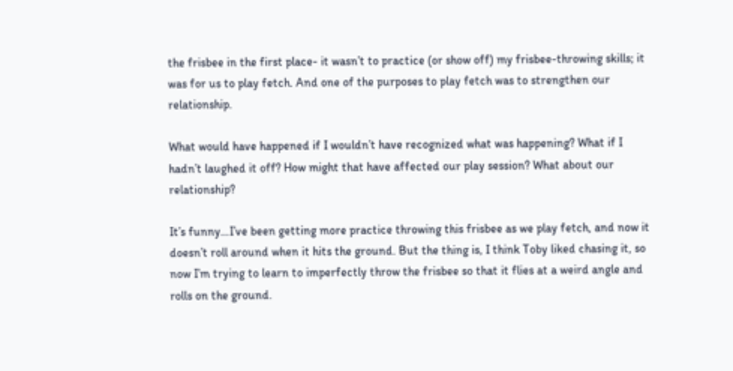the frisbee in the first place- it wasn’t to practice (or show off) my frisbee-throwing skills; it was for us to play fetch. And one of the purposes to play fetch was to strengthen our relationship.

What would have happened if I wouldn’t have recognized what was happening? What if I hadn’t laughed it off? How might that have affected our play session? What about our relationship?

It’s funny…I’ve been getting more practice throwing this frisbee as we play fetch, and now it doesn’t roll around when it hits the ground. But the thing is, I think Toby liked chasing it, so now I’m trying to learn to imperfectly throw the frisbee so that it flies at a weird angle and rolls on the ground.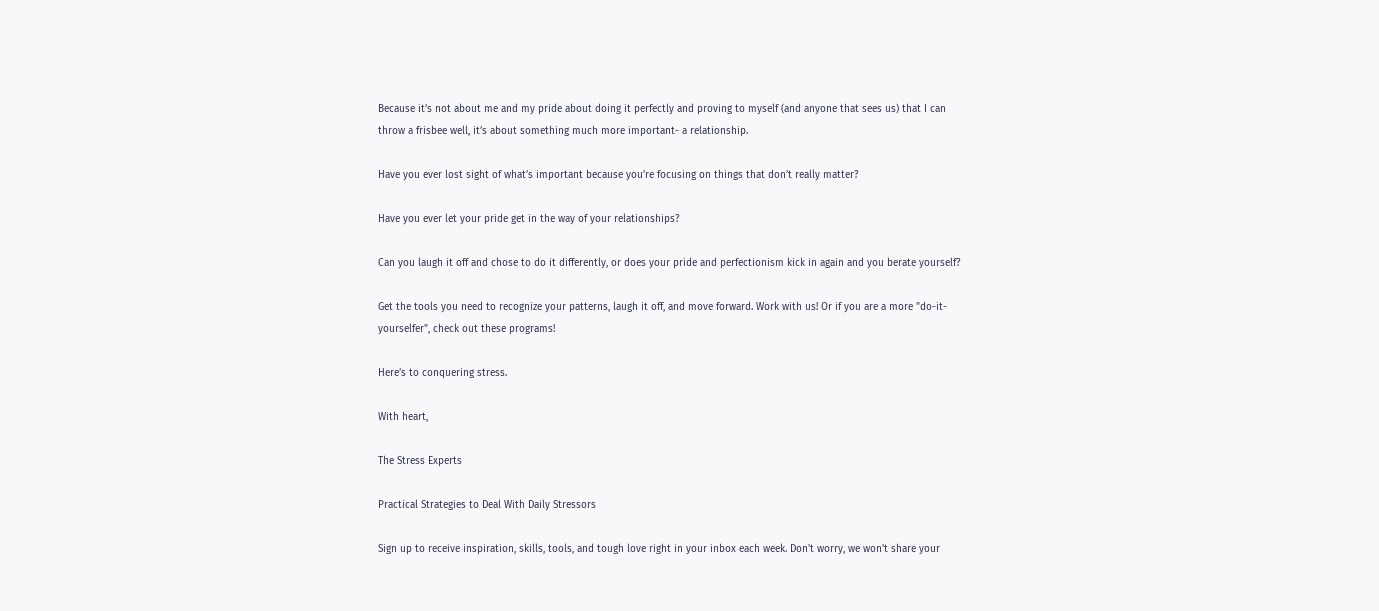Because it’s not about me and my pride about doing it perfectly and proving to myself (and anyone that sees us) that I can throw a frisbee well, it’s about something much more important- a relationship.

Have you ever lost sight of what’s important because you’re focusing on things that don’t really matter?

Have you ever let your pride get in the way of your relationships?

Can you laugh it off and chose to do it differently, or does your pride and perfectionism kick in again and you berate yourself?

Get the tools you need to recognize your patterns, laugh it off, and move forward. Work with us! Or if you are a more "do-it-yourselfer", check out these programs!

Here’s to conquering stress.

With heart,

The Stress Experts

Practical Strategies to Deal With Daily Stressors

Sign up to receive inspiration, skills, tools, and tough love right in your inbox each week. Don't worry, we won't share your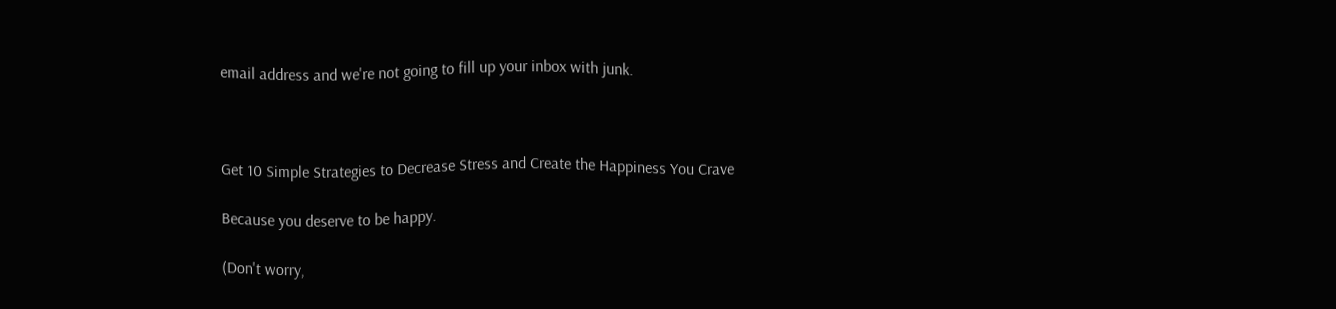email address and we're not going to fill up your inbox with junk.



Get 10 Simple Strategies to Decrease Stress and Create the Happiness You Crave

Because you deserve to be happy.

(Don't worry,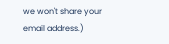we won't share your email address.)